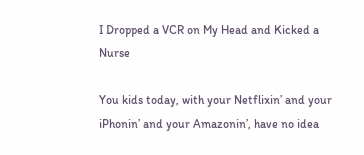I Dropped a VCR on My Head and Kicked a Nurse

You kids today, with your Netflixin’ and your iPhonin’ and your Amazonin’, have no idea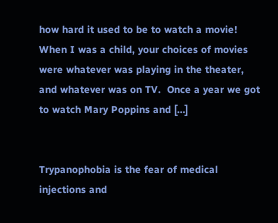how hard it used to be to watch a movie!  When I was a child, your choices of movies were whatever was playing in the theater, and whatever was on TV.  Once a year we got to watch Mary Poppins and […]


Trypanophobia is the fear of medical injections and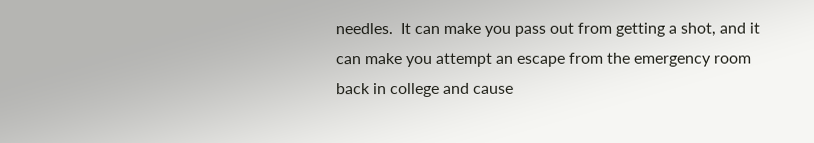needles.  It can make you pass out from getting a shot, and it can make you attempt an escape from the emergency room back in college and cause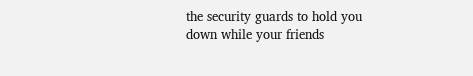the security guards to hold you down while your friends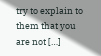try to explain to them that you are not […]